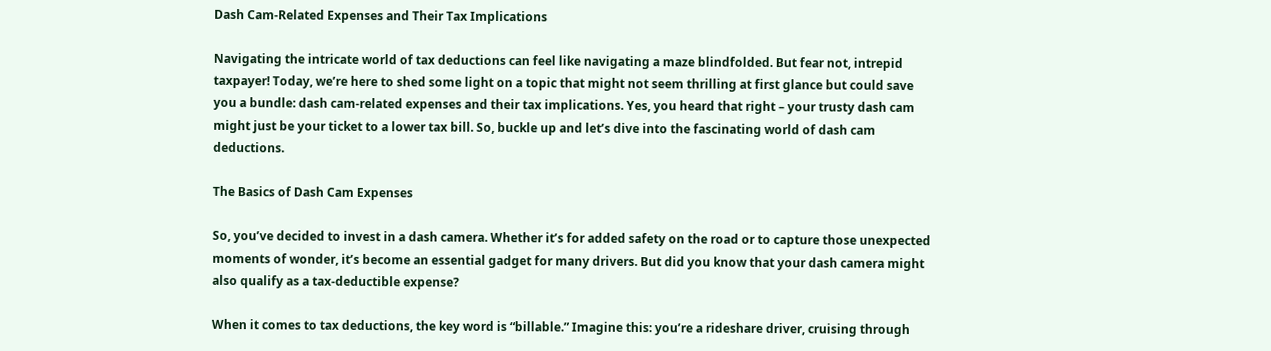Dash Cam-Related Expenses and Their Tax Implications

Navigating the intricate world of tax deductions can feel like navigating a maze blindfolded. But fear not, intrepid taxpayer! Today, we’re here to shed some light on a topic that might not seem thrilling at first glance but could save you a bundle: dash cam-related expenses and their tax implications. Yes, you heard that right – your trusty dash cam might just be your ticket to a lower tax bill. So, buckle up and let’s dive into the fascinating world of dash cam deductions.

The Basics of Dash Cam Expenses

So, you’ve decided to invest in a dash camera. Whether it’s for added safety on the road or to capture those unexpected moments of wonder, it’s become an essential gadget for many drivers. But did you know that your dash camera might also qualify as a tax-deductible expense?

When it comes to tax deductions, the key word is “billable.” Imagine this: you’re a rideshare driver, cruising through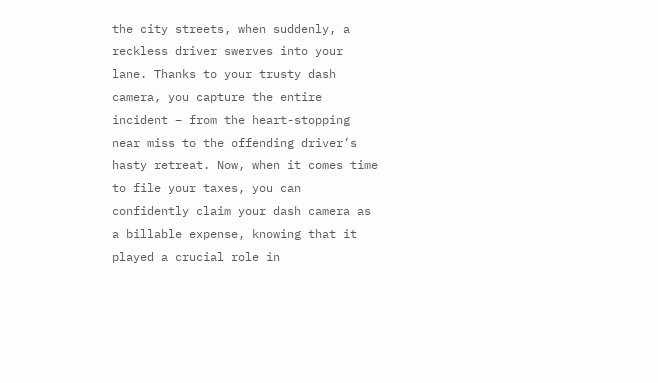the city streets, when suddenly, a reckless driver swerves into your lane. Thanks to your trusty dash camera, you capture the entire incident – from the heart-stopping near miss to the offending driver’s hasty retreat. Now, when it comes time to file your taxes, you can confidently claim your dash camera as a billable expense, knowing that it played a crucial role in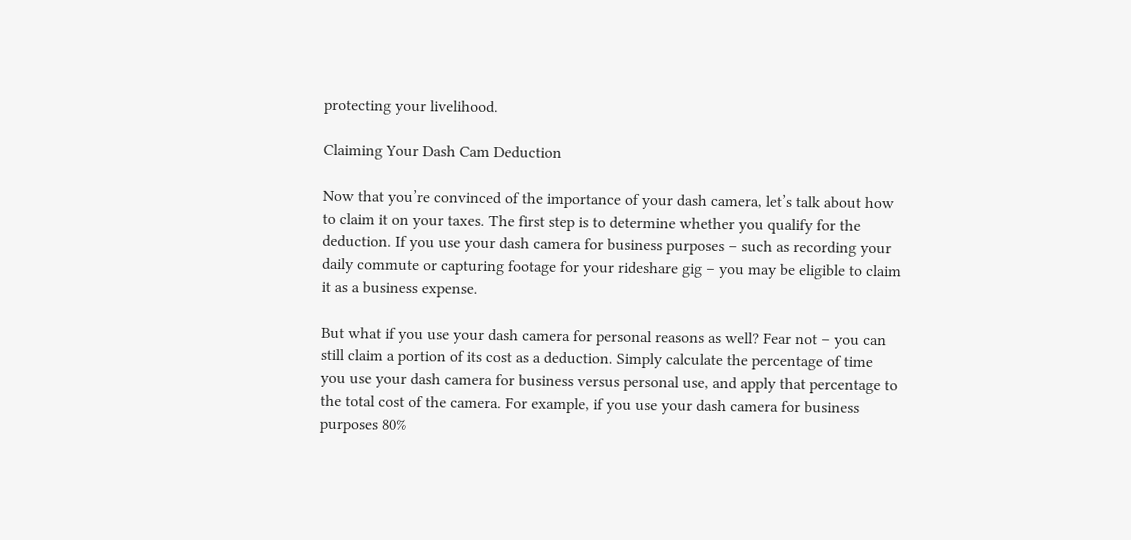protecting your livelihood.

Claiming Your Dash Cam Deduction

Now that you’re convinced of the importance of your dash camera, let’s talk about how to claim it on your taxes. The first step is to determine whether you qualify for the deduction. If you use your dash camera for business purposes – such as recording your daily commute or capturing footage for your rideshare gig – you may be eligible to claim it as a business expense.

But what if you use your dash camera for personal reasons as well? Fear not – you can still claim a portion of its cost as a deduction. Simply calculate the percentage of time you use your dash camera for business versus personal use, and apply that percentage to the total cost of the camera. For example, if you use your dash camera for business purposes 80%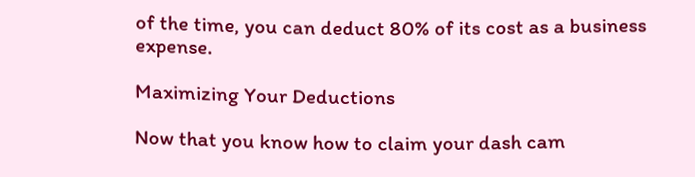of the time, you can deduct 80% of its cost as a business expense.

Maximizing Your Deductions

Now that you know how to claim your dash cam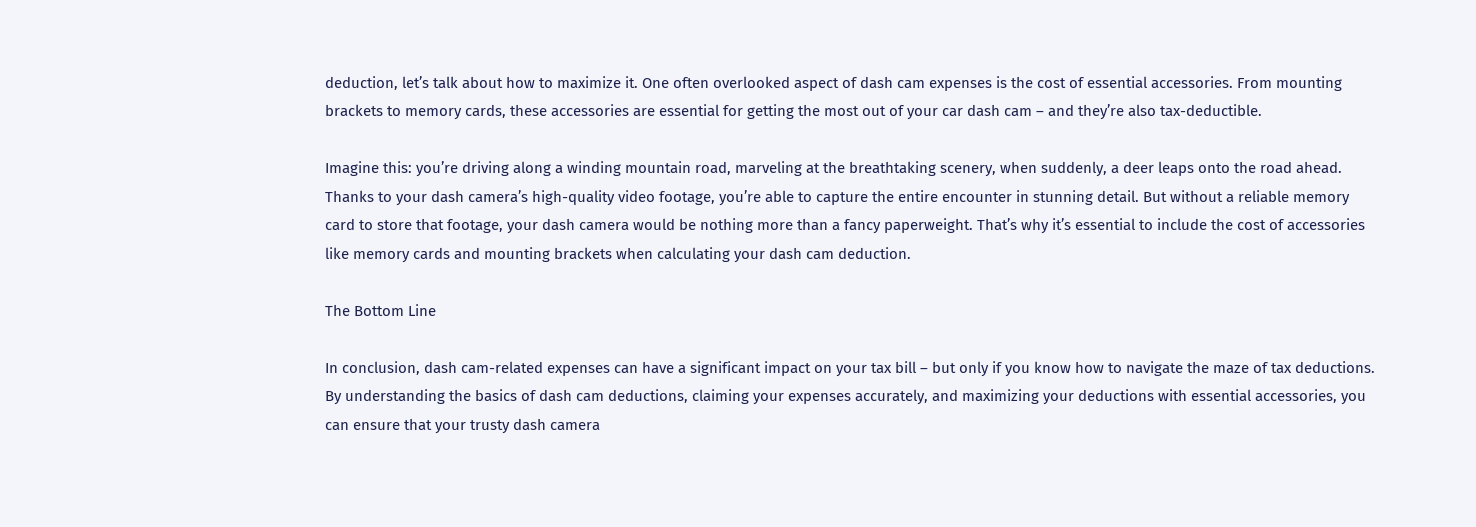deduction, let’s talk about how to maximize it. One often overlooked aspect of dash cam expenses is the cost of essential accessories. From mounting brackets to memory cards, these accessories are essential for getting the most out of your car dash cam – and they’re also tax-deductible.

Imagine this: you’re driving along a winding mountain road, marveling at the breathtaking scenery, when suddenly, a deer leaps onto the road ahead. Thanks to your dash camera’s high-quality video footage, you’re able to capture the entire encounter in stunning detail. But without a reliable memory card to store that footage, your dash camera would be nothing more than a fancy paperweight. That’s why it’s essential to include the cost of accessories like memory cards and mounting brackets when calculating your dash cam deduction.

The Bottom Line

In conclusion, dash cam-related expenses can have a significant impact on your tax bill – but only if you know how to navigate the maze of tax deductions. By understanding the basics of dash cam deductions, claiming your expenses accurately, and maximizing your deductions with essential accessories, you can ensure that your trusty dash camera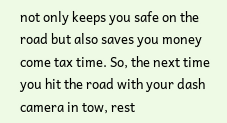not only keeps you safe on the road but also saves you money come tax time. So, the next time you hit the road with your dash camera in tow, rest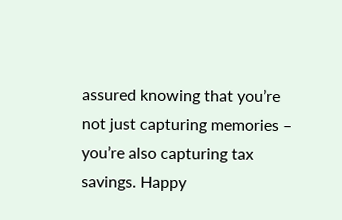assured knowing that you’re not just capturing memories – you’re also capturing tax savings. Happy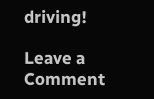driving!

Leave a Comment